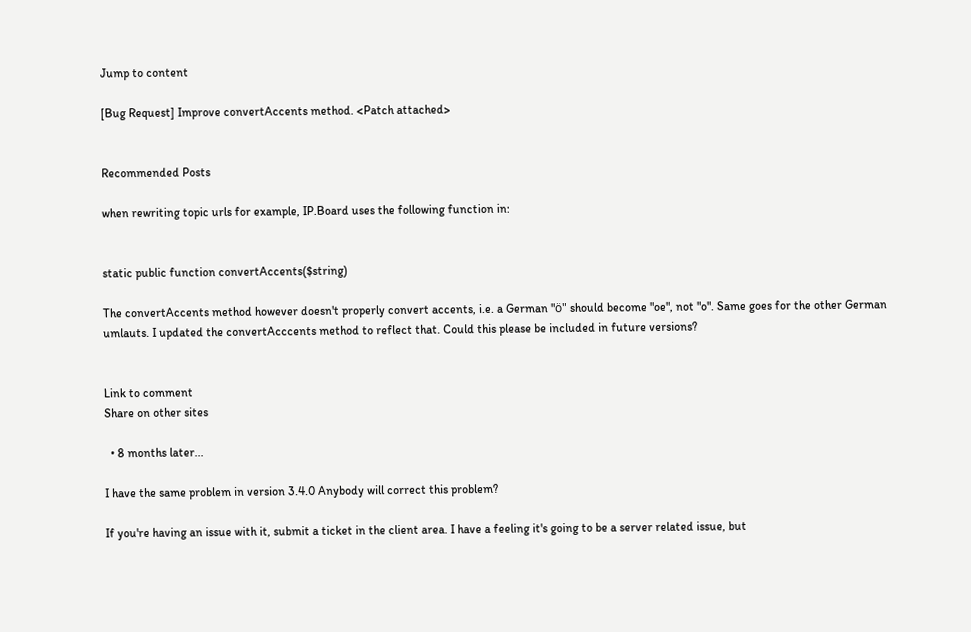Jump to content

[Bug Request] Improve convertAccents method. <Patch attached>


Recommended Posts

when rewriting topic urls for example, IP.Board uses the following function in:


static public function convertAccents($string)

The convertAccents method however doesn't properly convert accents, i.e. a German "ö" should become "oe", not "o". Same goes for the other German umlauts. I updated the convertAcccents method to reflect that. Could this please be included in future versions?


Link to comment
Share on other sites

  • 8 months later...

I have the same problem in version 3.4.0 Anybody will correct this problem?

If you're having an issue with it, submit a ticket in the client area. I have a feeling it's going to be a server related issue, but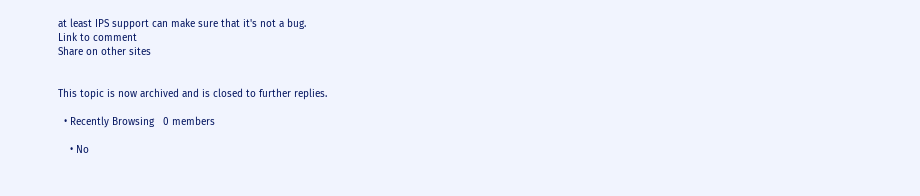at least IPS support can make sure that it's not a bug.
Link to comment
Share on other sites


This topic is now archived and is closed to further replies.

  • Recently Browsing   0 members

    • No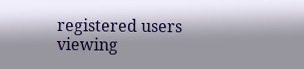registered users viewing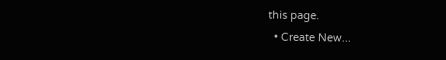this page.
  • Create New...